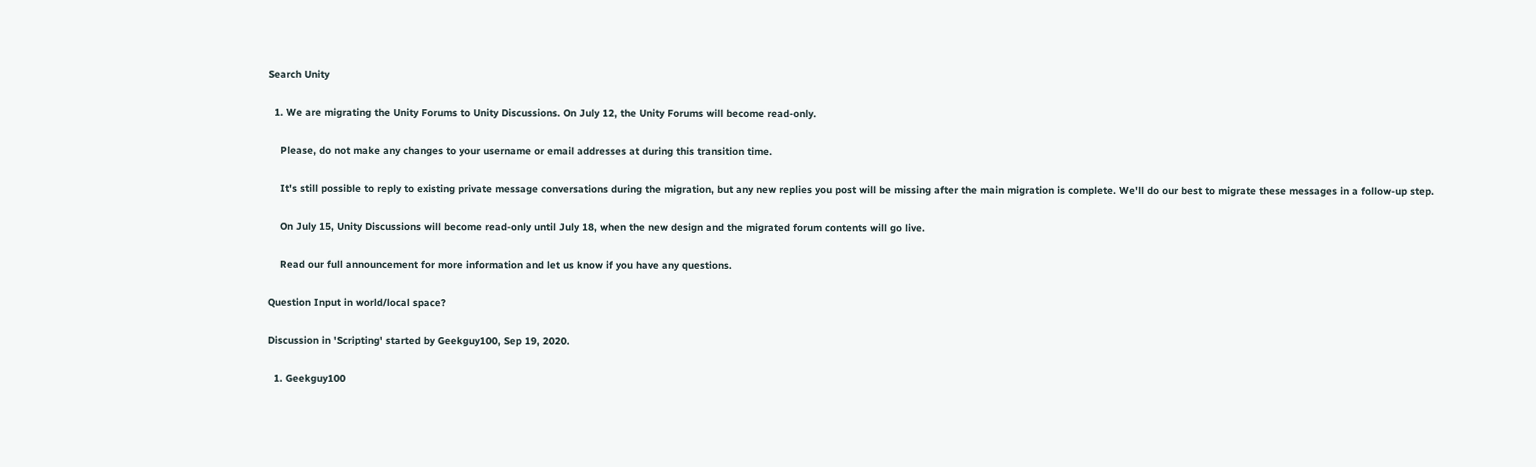Search Unity

  1. We are migrating the Unity Forums to Unity Discussions. On July 12, the Unity Forums will become read-only.

    Please, do not make any changes to your username or email addresses at during this transition time.

    It's still possible to reply to existing private message conversations during the migration, but any new replies you post will be missing after the main migration is complete. We'll do our best to migrate these messages in a follow-up step.

    On July 15, Unity Discussions will become read-only until July 18, when the new design and the migrated forum contents will go live.

    Read our full announcement for more information and let us know if you have any questions.

Question Input in world/local space?

Discussion in 'Scripting' started by Geekguy100, Sep 19, 2020.

  1. Geekguy100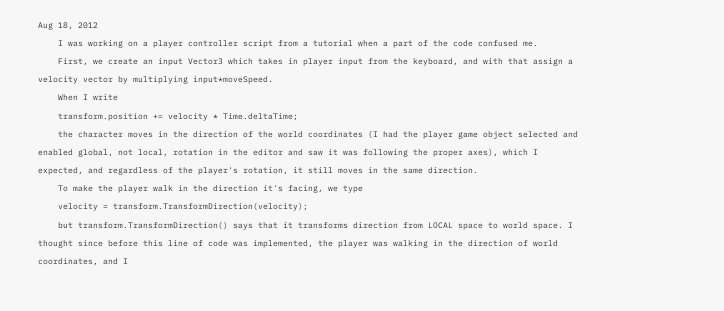Aug 18, 2012
    I was working on a player controller script from a tutorial when a part of the code confused me.
    First, we create an input Vector3 which takes in player input from the keyboard, and with that assign a velocity vector by multiplying input*moveSpeed.
    When I write
    transform.position += velocity * Time.deltaTime;
    the character moves in the direction of the world coordinates (I had the player game object selected and enabled global, not local, rotation in the editor and saw it was following the proper axes), which I expected, and regardless of the player's rotation, it still moves in the same direction.
    To make the player walk in the direction it's facing, we type
    velocity = transform.TransformDirection(velocity);
    but transform.TransformDirection() says that it transforms direction from LOCAL space to world space. I thought since before this line of code was implemented, the player was walking in the direction of world coordinates, and I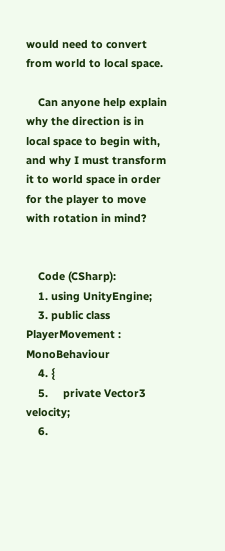would need to convert from world to local space.

    Can anyone help explain why the direction is in local space to begin with, and why I must transform it to world space in order for the player to move with rotation in mind?


    Code (CSharp):
    1. using UnityEngine;
    3. public class PlayerMovement : MonoBehaviour
    4. {
    5.     private Vector3 velocity;
    6.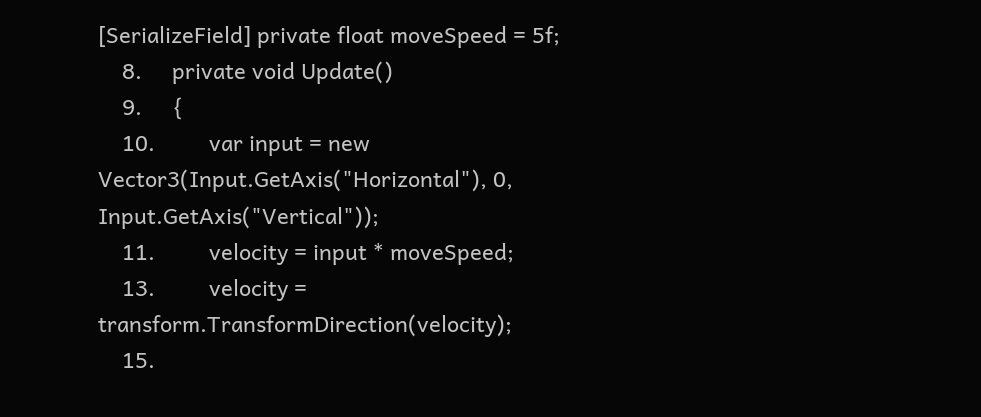[SerializeField] private float moveSpeed = 5f;
    8.     private void Update()
    9.     {
    10.         var input = new Vector3(Input.GetAxis("Horizontal"), 0, Input.GetAxis("Vertical"));
    11.         velocity = input * moveSpeed;
    13.         velocity = transform.TransformDirection(velocity);
    15.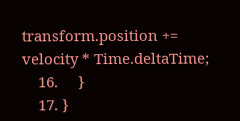transform.position += velocity * Time.deltaTime;
    16.     }
    17. }